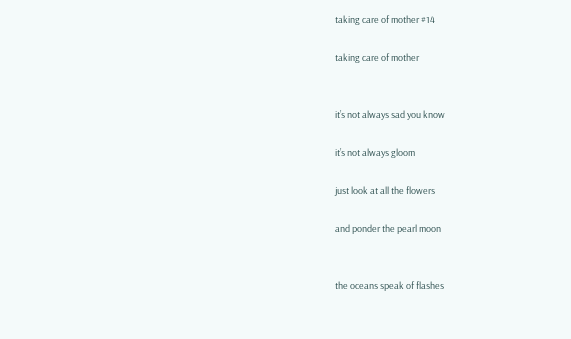taking care of mother #14

taking care of mother


it’s not always sad you know

it’s not always gloom

just look at all the flowers

and ponder the pearl moon


the oceans speak of flashes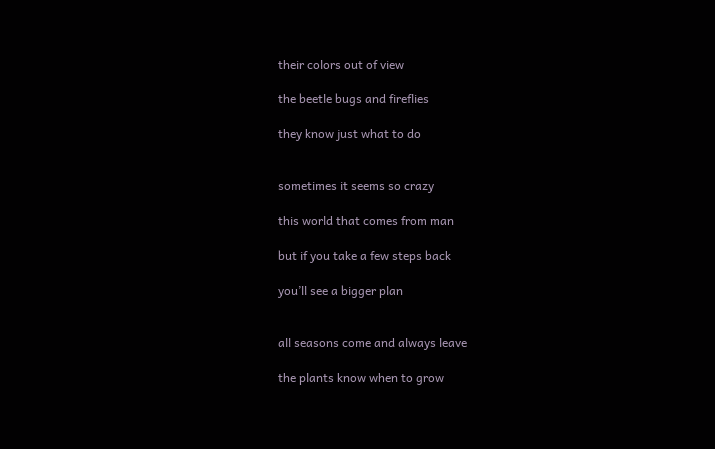their colors out of view

the beetle bugs and fireflies

they know just what to do


sometimes it seems so crazy

this world that comes from man

but if you take a few steps back

you’ll see a bigger plan


all seasons come and always leave

the plants know when to grow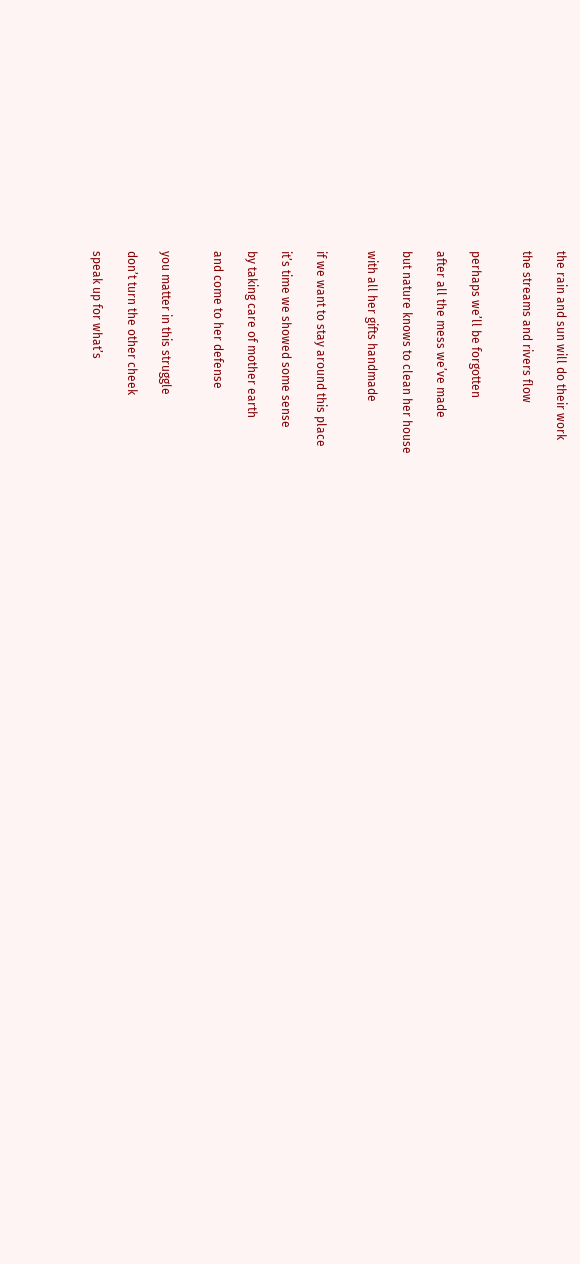the rain and sun will do their work

the streams and rivers flow


perhaps we’ll be forgotten

after all the mess we’ve made

but nature knows to clean her house

with all her gifts handmade


if we want to stay around this place

it’s time we showed some sense

by taking care of mother earth

and come to her defense


you matter in this struggle

don’t turn the other cheek

speak up for what’s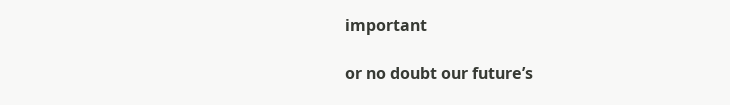important

or no doubt our future’s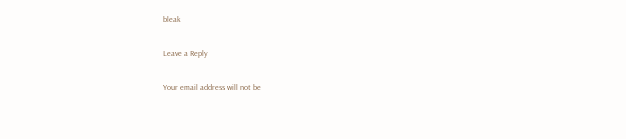bleak

Leave a Reply

Your email address will not be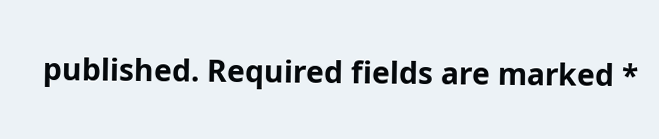published. Required fields are marked *